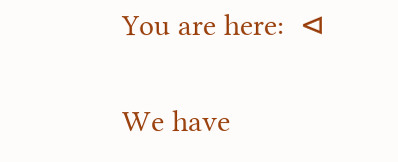You are here:  ⊲

We have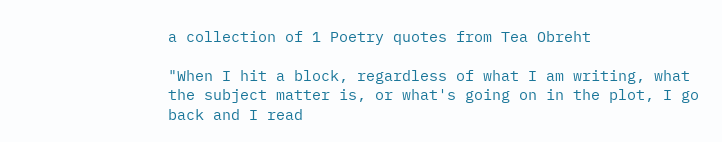a collection of 1 Poetry quotes from Tea Obreht

"When I hit a block, regardless of what I am writing, what the subject matter is, or what's going on in the plot, I go back and I read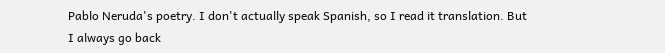Pablo Neruda's poetry. I don't actually speak Spanish, so I read it translation. But I always go back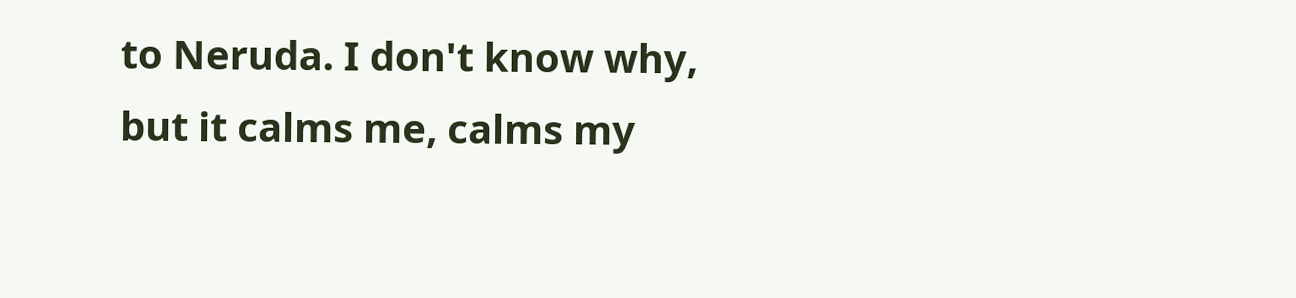to Neruda. I don't know why, but it calms me, calms my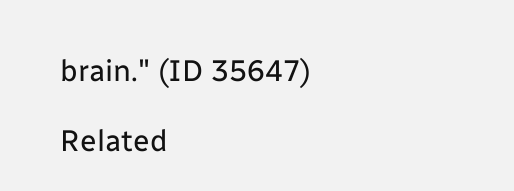brain." (ID 35647)

Related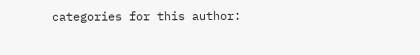categories for this author: